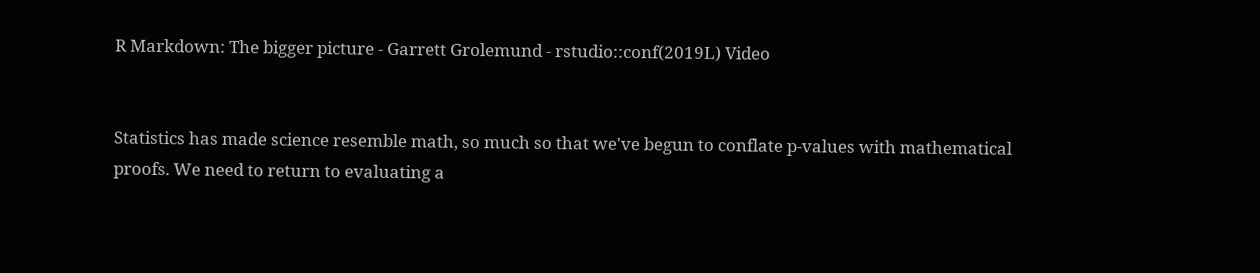R Markdown: The bigger picture - Garrett Grolemund - rstudio::conf(2019L) Video


Statistics has made science resemble math, so much so that we've begun to conflate p-values with mathematical proofs. We need to return to evaluating a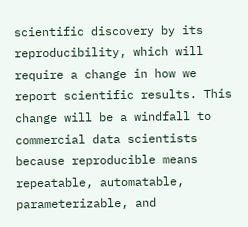scientific discovery by its reproducibility, which will require a change in how we report scientific results. This change will be a windfall to commercial data scientists because reproducible means repeatable, automatable, parameterizable, and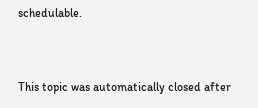schedulable.


This topic was automatically closed after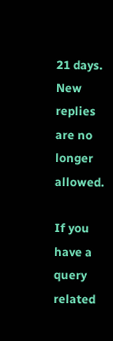21 days. New replies are no longer allowed.

If you have a query related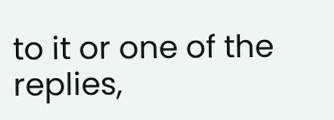to it or one of the replies,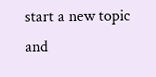start a new topic and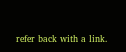refer back with a link.